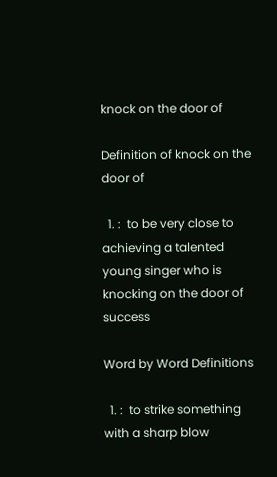knock on the door of

Definition of knock on the door of

  1. :  to be very close to achieving a talented young singer who is knocking on the door of success

Word by Word Definitions

  1. :  to strike something with a sharp blow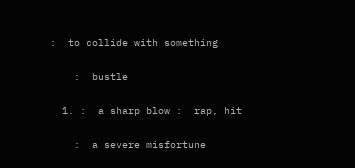:  to collide with something

    :  bustle

  1. :  a sharp blow :  rap, hit

    :  a severe misfortune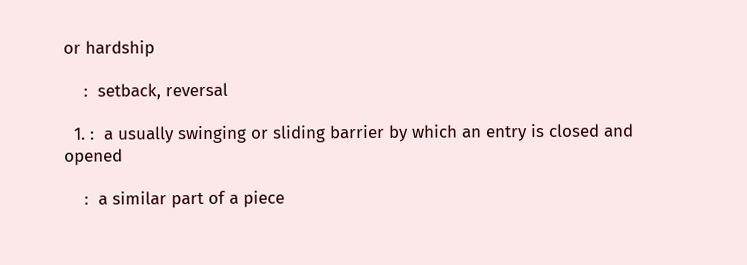or hardship

    :  setback, reversal

  1. :  a usually swinging or sliding barrier by which an entry is closed and opened

    :  a similar part of a piece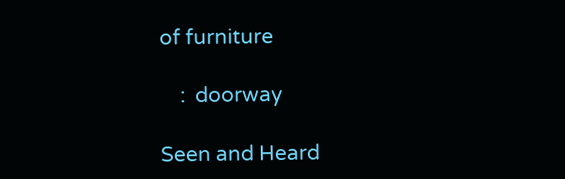of furniture

    :  doorway

Seen and Heard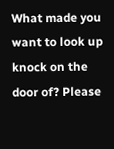What made you want to look up knock on the door of? Please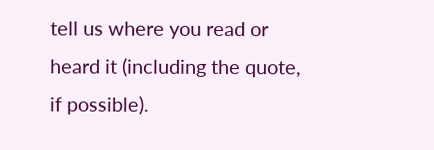tell us where you read or heard it (including the quote, if possible).